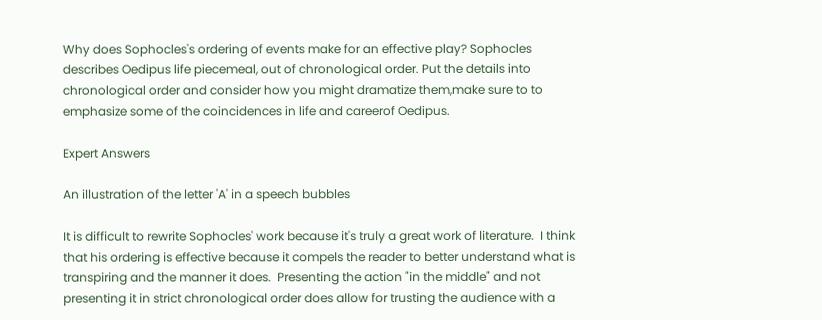Why does Sophocles's ordering of events make for an effective play? Sophocles describes Oedipus life piecemeal, out of chronological order. Put the details into chronological order and consider how you might dramatize them,make sure to to emphasize some of the coincidences in life and careerof Oedipus.

Expert Answers

An illustration of the letter 'A' in a speech bubbles

It is difficult to rewrite Sophocles' work because it's truly a great work of literature.  I think that his ordering is effective because it compels the reader to better understand what is transpiring and the manner it does.  Presenting the action "in the middle" and not presenting it in strict chronological order does allow for trusting the audience with a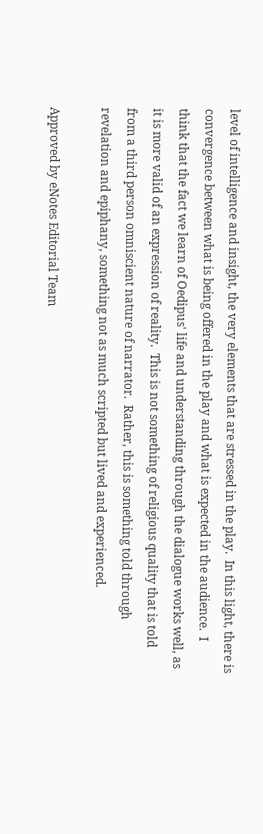level of intelligence and insight, the very elements that are stressed in the play.  In this light, there is convergence between what is being offered in the play and what is expected in the audience.  I think that the fact we learn of Oedipus' life and understanding through the dialogue works well, as it is more valid of an expression of reality.  This is not something of religious quality that is told from a third person omniscient nature of narrator.  Rather, this is something told through revelation and epiphany, something not as much scripted but lived and experienced.

Approved by eNotes Editorial Team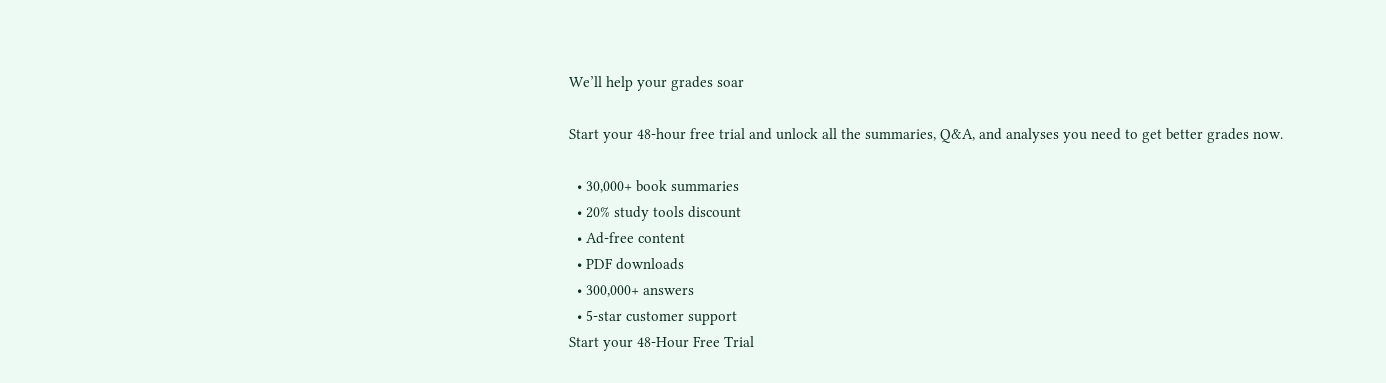We’ll help your grades soar

Start your 48-hour free trial and unlock all the summaries, Q&A, and analyses you need to get better grades now.

  • 30,000+ book summaries
  • 20% study tools discount
  • Ad-free content
  • PDF downloads
  • 300,000+ answers
  • 5-star customer support
Start your 48-Hour Free Trial